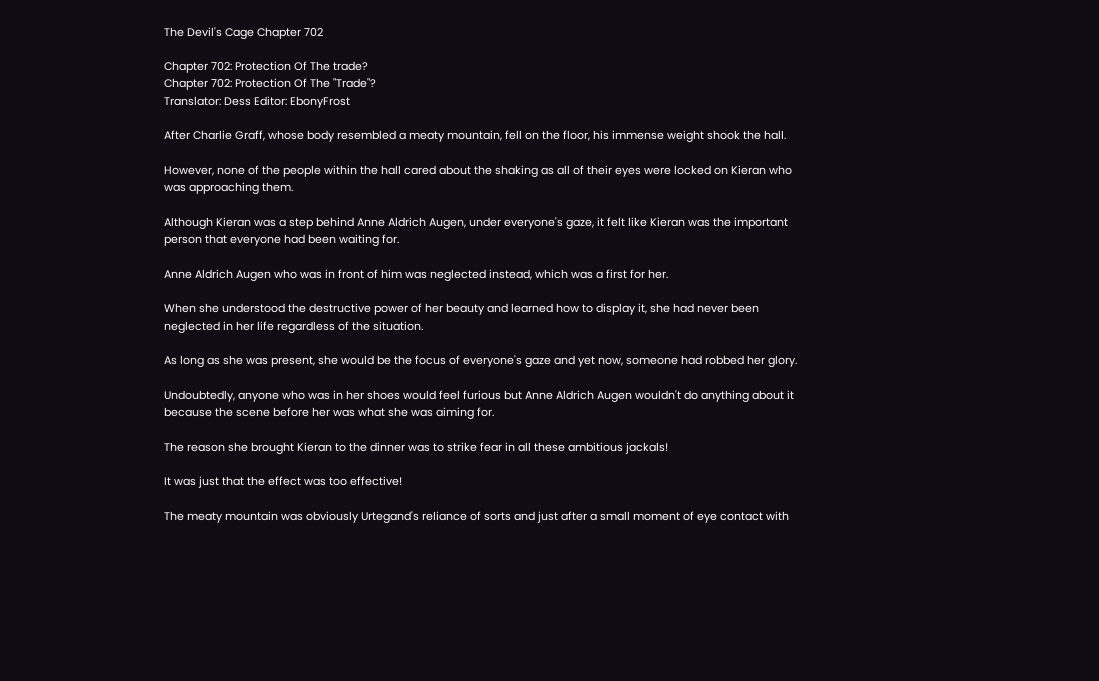The Devil's Cage Chapter 702

Chapter 702: Protection Of The trade?
Chapter 702: Protection Of The "Trade"?
Translator: Dess Editor: EbonyFrost

After Charlie Graff, whose body resembled a meaty mountain, fell on the floor, his immense weight shook the hall.

However, none of the people within the hall cared about the shaking as all of their eyes were locked on Kieran who was approaching them.

Although Kieran was a step behind Anne Aldrich Augen, under everyone's gaze, it felt like Kieran was the important person that everyone had been waiting for.

Anne Aldrich Augen who was in front of him was neglected instead, which was a first for her.

When she understood the destructive power of her beauty and learned how to display it, she had never been neglected in her life regardless of the situation.

As long as she was present, she would be the focus of everyone's gaze and yet now, someone had robbed her glory.

Undoubtedly, anyone who was in her shoes would feel furious but Anne Aldrich Augen wouldn't do anything about it because the scene before her was what she was aiming for.

The reason she brought Kieran to the dinner was to strike fear in all these ambitious jackals!

It was just that the effect was too effective!

The meaty mountain was obviously Urtegand's reliance of sorts and just after a small moment of eye contact with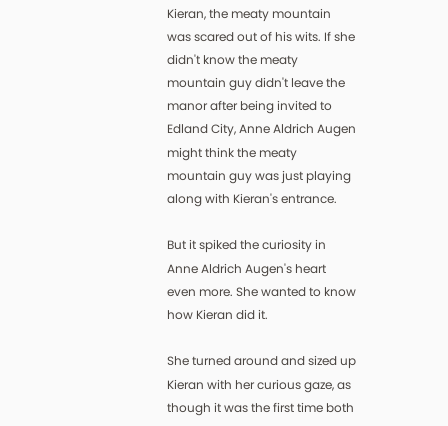Kieran, the meaty mountain was scared out of his wits. If she didn't know the meaty mountain guy didn't leave the manor after being invited to Edland City, Anne Aldrich Augen might think the meaty mountain guy was just playing along with Kieran's entrance.

But it spiked the curiosity in Anne Aldrich Augen's heart even more. She wanted to know how Kieran did it.

She turned around and sized up Kieran with her curious gaze, as though it was the first time both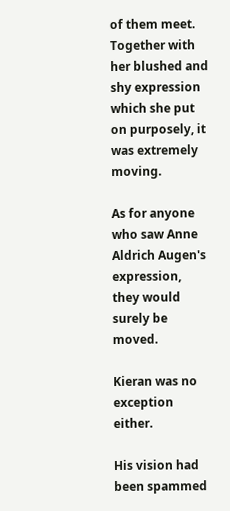of them meet. Together with her blushed and shy expression which she put on purposely, it was extremely moving.

As for anyone who saw Anne Aldrich Augen's expression, they would surely be moved.

Kieran was no exception either.

His vision had been spammed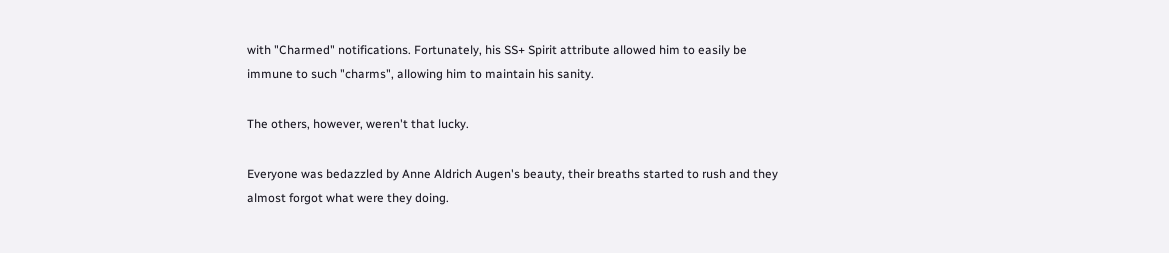with "Charmed" notifications. Fortunately, his SS+ Spirit attribute allowed him to easily be immune to such "charms", allowing him to maintain his sanity.

The others, however, weren't that lucky.

Everyone was bedazzled by Anne Aldrich Augen's beauty, their breaths started to rush and they almost forgot what were they doing.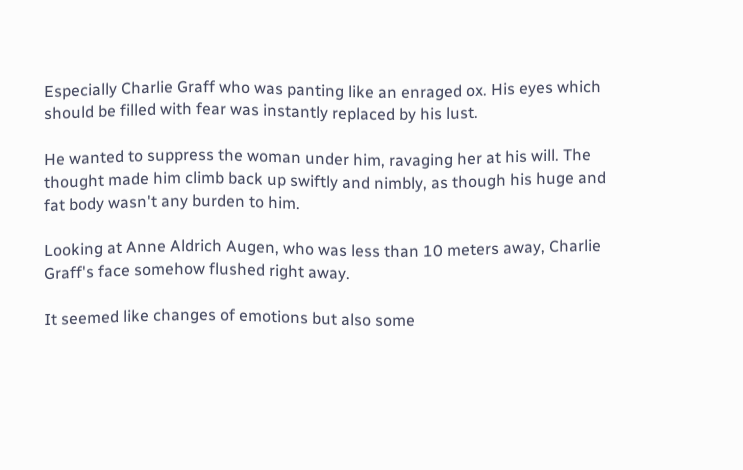Especially Charlie Graff who was panting like an enraged ox. His eyes which should be filled with fear was instantly replaced by his lust.

He wanted to suppress the woman under him, ravaging her at his will. The thought made him climb back up swiftly and nimbly, as though his huge and fat body wasn't any burden to him.

Looking at Anne Aldrich Augen, who was less than 10 meters away, Charlie Graff's face somehow flushed right away.

It seemed like changes of emotions but also some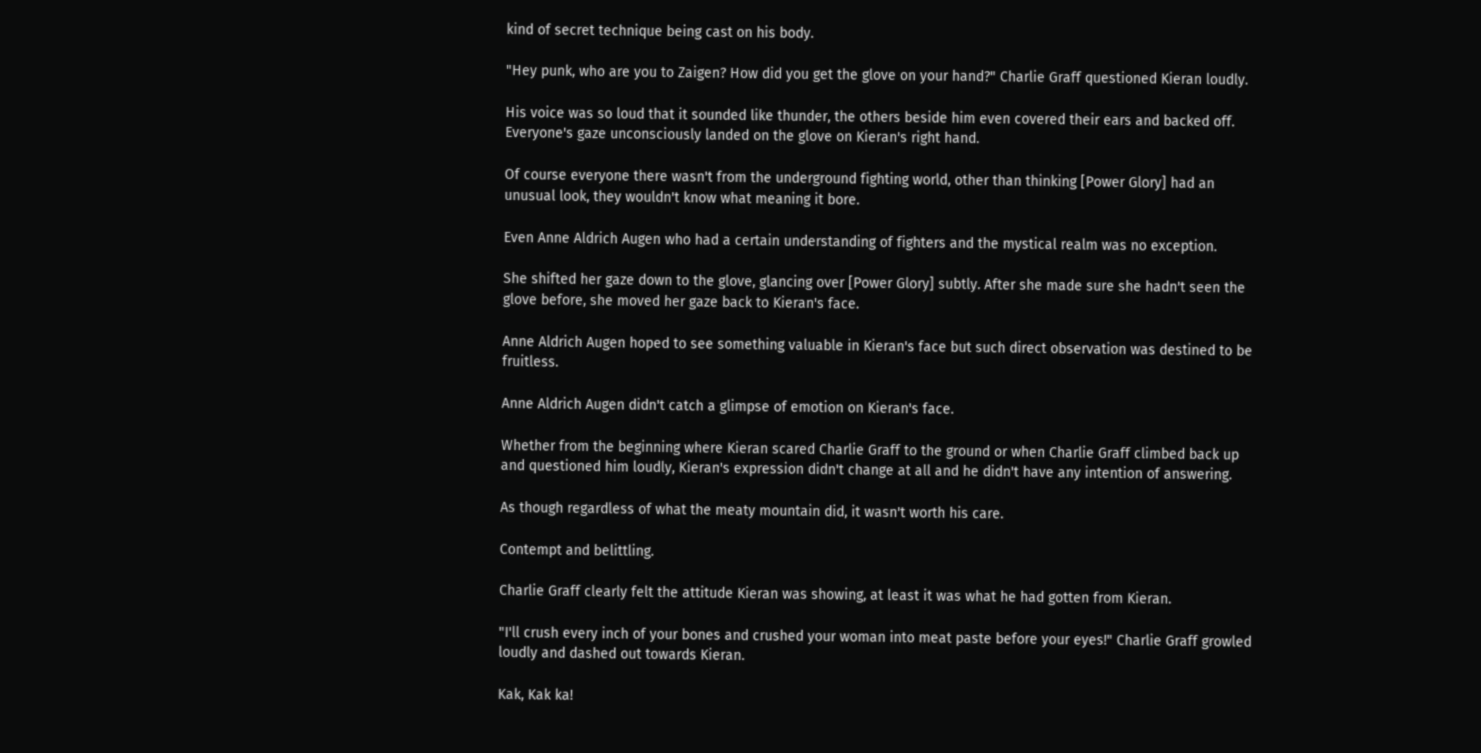kind of secret technique being cast on his body.

"Hey punk, who are you to Zaigen? How did you get the glove on your hand?" Charlie Graff questioned Kieran loudly.

His voice was so loud that it sounded like thunder, the others beside him even covered their ears and backed off. Everyone's gaze unconsciously landed on the glove on Kieran's right hand.

Of course everyone there wasn't from the underground fighting world, other than thinking [Power Glory] had an unusual look, they wouldn't know what meaning it bore.

Even Anne Aldrich Augen who had a certain understanding of fighters and the mystical realm was no exception.

She shifted her gaze down to the glove, glancing over [Power Glory] subtly. After she made sure she hadn't seen the glove before, she moved her gaze back to Kieran's face.

Anne Aldrich Augen hoped to see something valuable in Kieran's face but such direct observation was destined to be fruitless.

Anne Aldrich Augen didn't catch a glimpse of emotion on Kieran's face.

Whether from the beginning where Kieran scared Charlie Graff to the ground or when Charlie Graff climbed back up and questioned him loudly, Kieran's expression didn't change at all and he didn't have any intention of answering.

As though regardless of what the meaty mountain did, it wasn't worth his care.

Contempt and belittling.

Charlie Graff clearly felt the attitude Kieran was showing, at least it was what he had gotten from Kieran.

"I'll crush every inch of your bones and crushed your woman into meat paste before your eyes!" Charlie Graff growled loudly and dashed out towards Kieran.

Kak, Kak ka!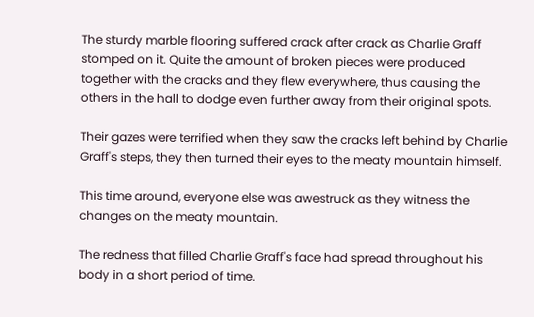The sturdy marble flooring suffered crack after crack as Charlie Graff stomped on it. Quite the amount of broken pieces were produced together with the cracks and they flew everywhere, thus causing the others in the hall to dodge even further away from their original spots.

Their gazes were terrified when they saw the cracks left behind by Charlie Graff's steps, they then turned their eyes to the meaty mountain himself.

This time around, everyone else was awestruck as they witness the changes on the meaty mountain.

The redness that filled Charlie Graff's face had spread throughout his body in a short period of time.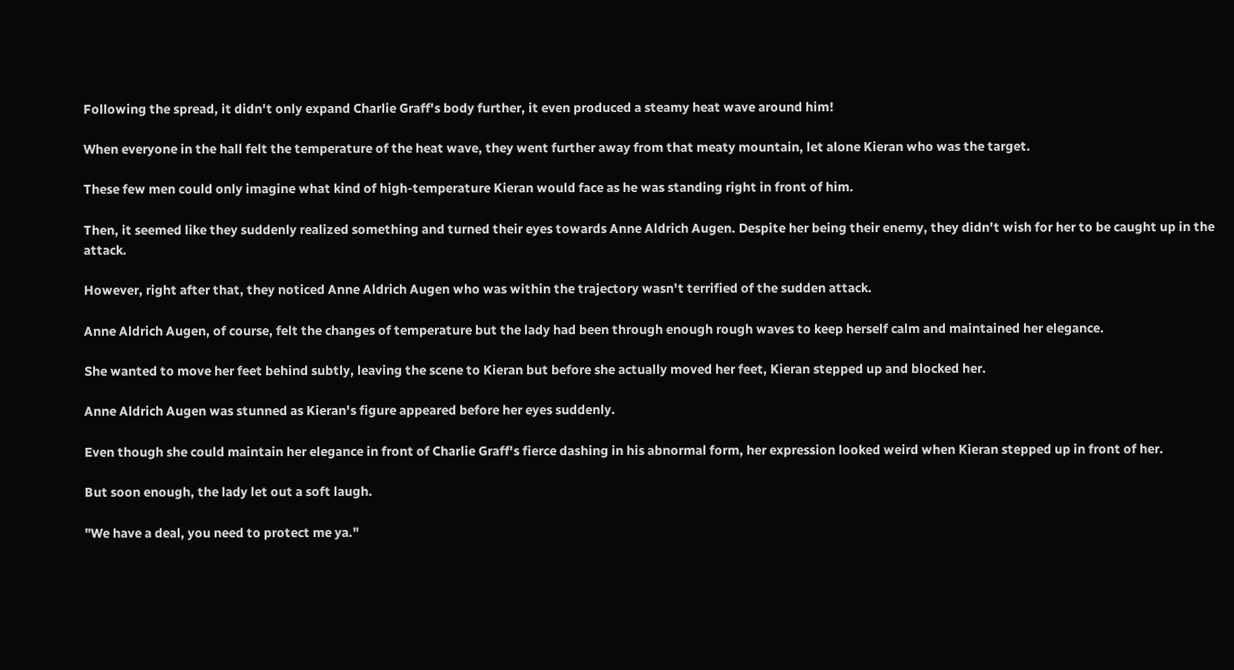Following the spread, it didn't only expand Charlie Graff's body further, it even produced a steamy heat wave around him!

When everyone in the hall felt the temperature of the heat wave, they went further away from that meaty mountain, let alone Kieran who was the target.

These few men could only imagine what kind of high-temperature Kieran would face as he was standing right in front of him.

Then, it seemed like they suddenly realized something and turned their eyes towards Anne Aldrich Augen. Despite her being their enemy, they didn't wish for her to be caught up in the attack.

However, right after that, they noticed Anne Aldrich Augen who was within the trajectory wasn't terrified of the sudden attack.

Anne Aldrich Augen, of course, felt the changes of temperature but the lady had been through enough rough waves to keep herself calm and maintained her elegance.

She wanted to move her feet behind subtly, leaving the scene to Kieran but before she actually moved her feet, Kieran stepped up and blocked her.

Anne Aldrich Augen was stunned as Kieran's figure appeared before her eyes suddenly.

Even though she could maintain her elegance in front of Charlie Graff's fierce dashing in his abnormal form, her expression looked weird when Kieran stepped up in front of her.

But soon enough, the lady let out a soft laugh.

"We have a deal, you need to protect me ya."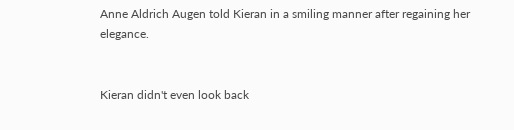Anne Aldrich Augen told Kieran in a smiling manner after regaining her elegance.


Kieran didn't even look back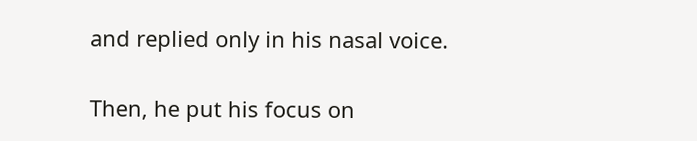and replied only in his nasal voice.

Then, he put his focus on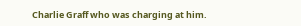Charlie Graff who was charging at him.